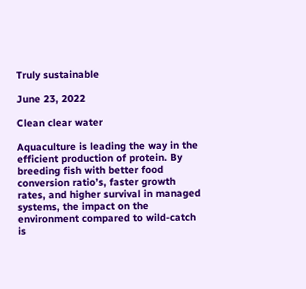Truly sustainable

June 23, 2022

Clean clear water

Aquaculture is leading the way in the efficient production of protein. By breeding fish with better food conversion ratio’s, faster growth rates, and higher survival in managed systems, the impact on the environment compared to wild-catch is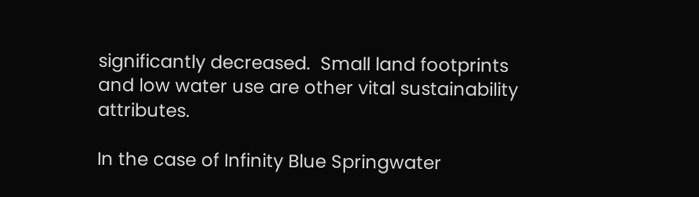significantly decreased.  Small land footprints and low water use are other vital sustainability attributes.

In the case of Infinity Blue Springwater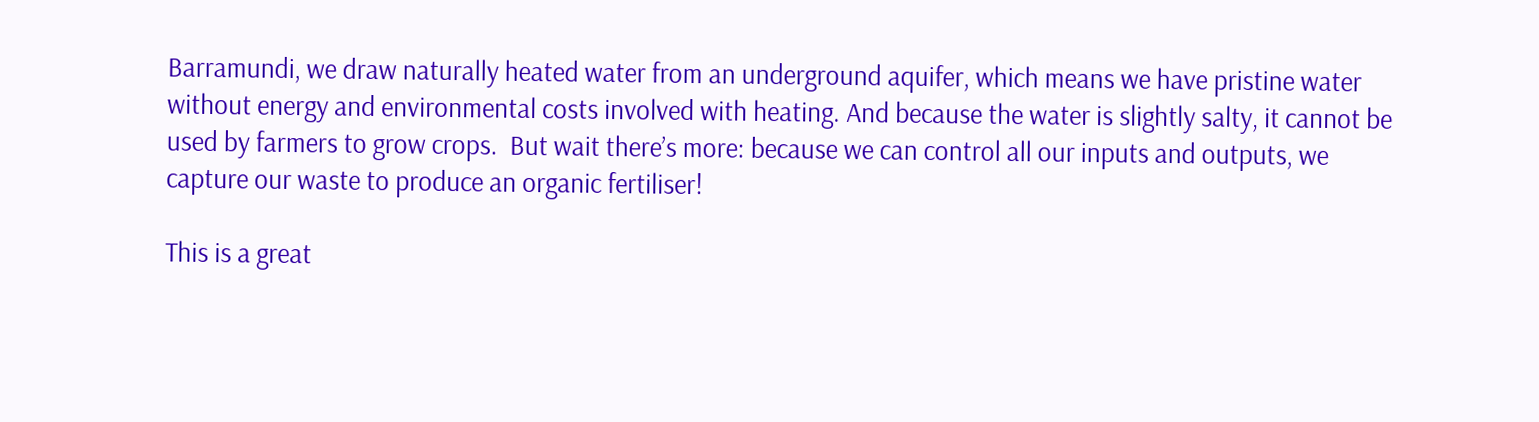Barramundi, we draw naturally heated water from an underground aquifer, which means we have pristine water without energy and environmental costs involved with heating. And because the water is slightly salty, it cannot be used by farmers to grow crops.  But wait there’s more: because we can control all our inputs and outputs, we capture our waste to produce an organic fertiliser!

This is a great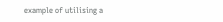example of utilising a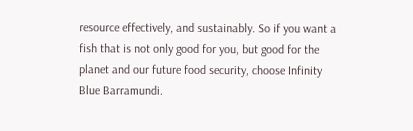resource effectively, and sustainably. So if you want a fish that is not only good for you, but good for the planet and our future food security, choose Infinity Blue Barramundi.